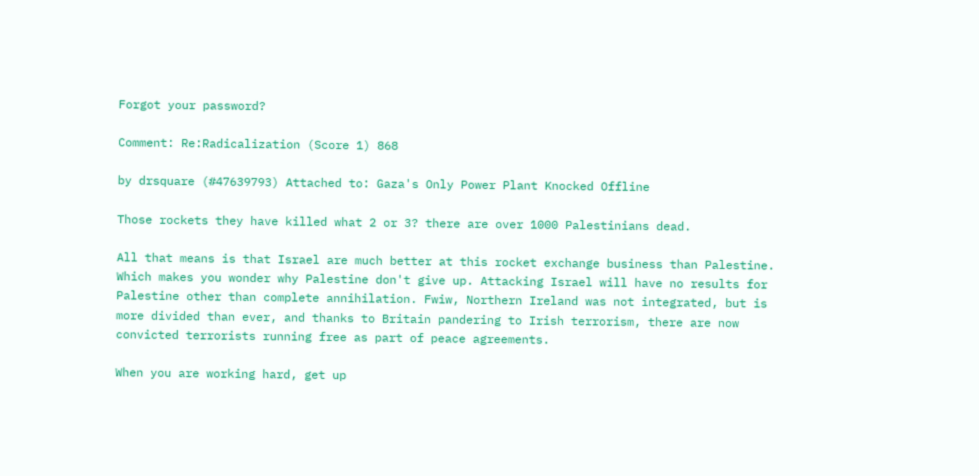Forgot your password?

Comment: Re:Radicalization (Score 1) 868

by drsquare (#47639793) Attached to: Gaza's Only Power Plant Knocked Offline

Those rockets they have killed what 2 or 3? there are over 1000 Palestinians dead.

All that means is that Israel are much better at this rocket exchange business than Palestine. Which makes you wonder why Palestine don't give up. Attacking Israel will have no results for Palestine other than complete annihilation. Fwiw, Northern Ireland was not integrated, but is more divided than ever, and thanks to Britain pandering to Irish terrorism, there are now convicted terrorists running free as part of peace agreements.

When you are working hard, get up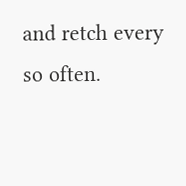and retch every so often.